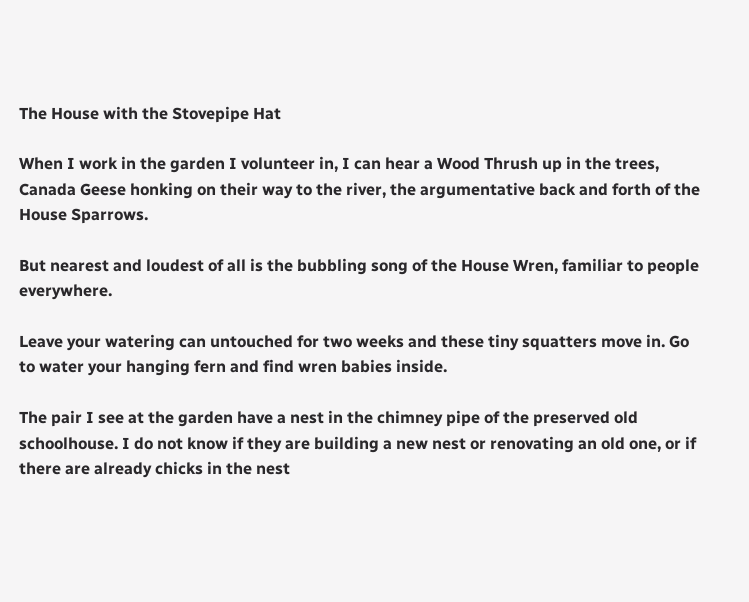The House with the Stovepipe Hat

When I work in the garden I volunteer in, I can hear a Wood Thrush up in the trees, Canada Geese honking on their way to the river, the argumentative back and forth of the House Sparrows.

But nearest and loudest of all is the bubbling song of the House Wren, familiar to people everywhere.

Leave your watering can untouched for two weeks and these tiny squatters move in. Go to water your hanging fern and find wren babies inside.

The pair I see at the garden have a nest in the chimney pipe of the preserved old schoolhouse. I do not know if they are building a new nest or renovating an old one, or if there are already chicks in the nest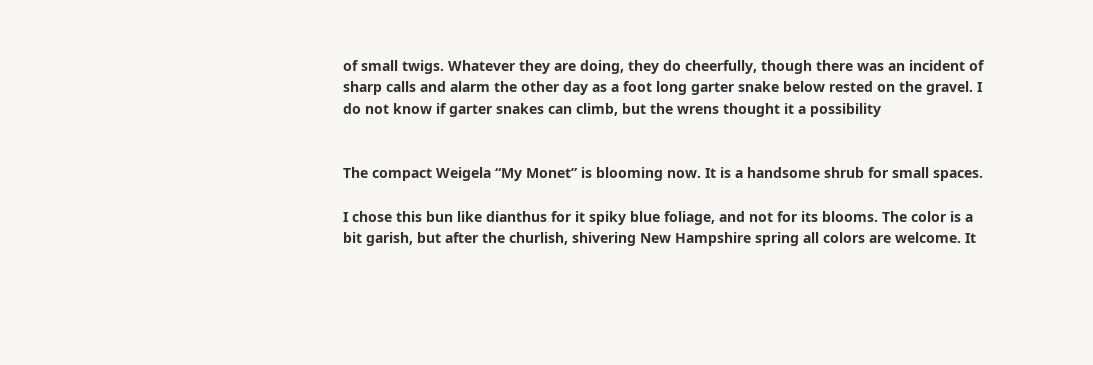of small twigs. Whatever they are doing, they do cheerfully, though there was an incident of sharp calls and alarm the other day as a foot long garter snake below rested on the gravel. I do not know if garter snakes can climb, but the wrens thought it a possibility


The compact Weigela “My Monet” is blooming now. It is a handsome shrub for small spaces.

I chose this bun like dianthus for it spiky blue foliage, and not for its blooms. The color is a bit garish, but after the churlish, shivering New Hampshire spring all colors are welcome. It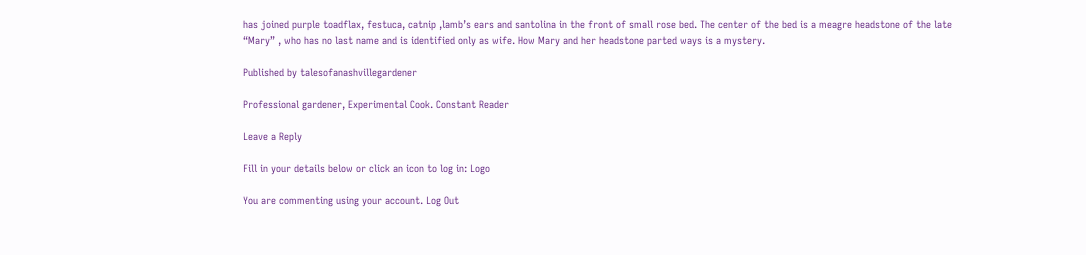has joined purple toadflax, festuca, catnip ,lamb’s ears and santolina in the front of small rose bed. The center of the bed is a meagre headstone of the late “Mary” , who has no last name and is identified only as wife. How Mary and her headstone parted ways is a mystery.

Published by talesofanashvillegardener

Professional gardener, Experimental Cook. Constant Reader

Leave a Reply

Fill in your details below or click an icon to log in: Logo

You are commenting using your account. Log Out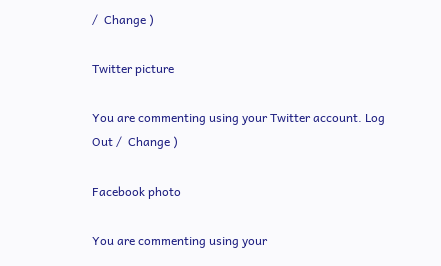/  Change )

Twitter picture

You are commenting using your Twitter account. Log Out /  Change )

Facebook photo

You are commenting using your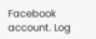Facebook account. Log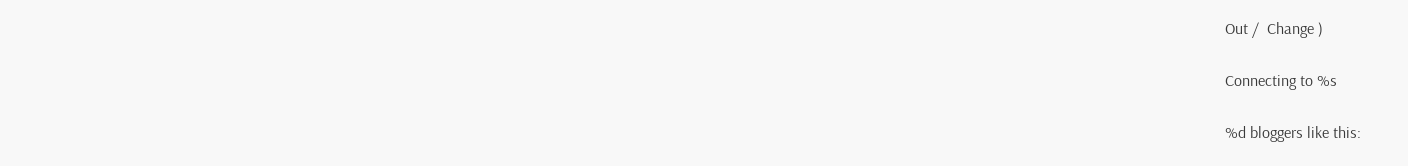Out /  Change )

Connecting to %s

%d bloggers like this: